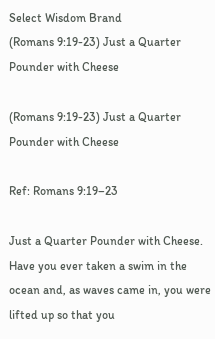Select Wisdom Brand
(Romans 9:19-23) Just a Quarter Pounder with Cheese

(Romans 9:19-23) Just a Quarter Pounder with Cheese

Ref: Romans 9:19–23

Just a Quarter Pounder with Cheese. Have you ever taken a swim in the ocean and, as waves came in, you were lifted up so that you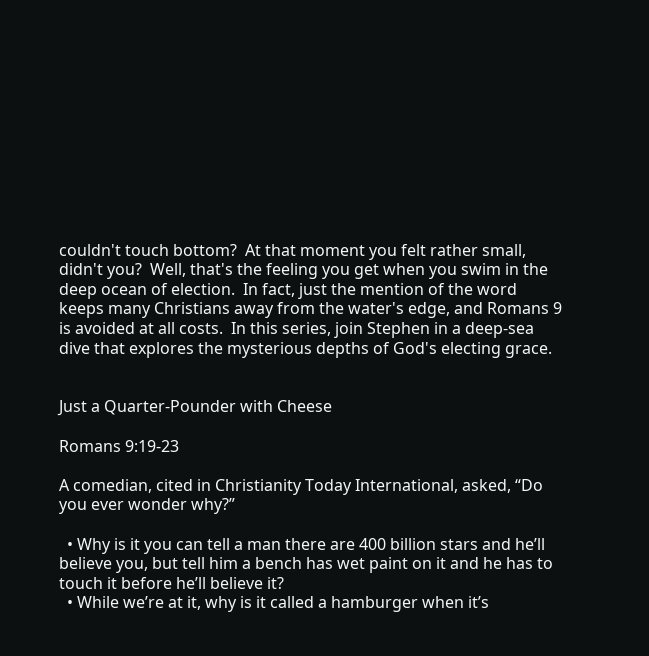couldn't touch bottom?  At that moment you felt rather small, didn't you?  Well, that's the feeling you get when you swim in the deep ocean of election.  In fact, just the mention of the word keeps many Christians away from the water's edge, and Romans 9 is avoided at all costs.  In this series, join Stephen in a deep-sea dive that explores the mysterious depths of God's electing grace.


Just a Quarter-Pounder with Cheese

Romans 9:19-23

A comedian, cited in Christianity Today International, asked, “Do you ever wonder why?”

  • Why is it you can tell a man there are 400 billion stars and he’ll believe you, but tell him a bench has wet paint on it and he has to touch it before he’ll believe it?
  • While we’re at it, why is it called a hamburger when it’s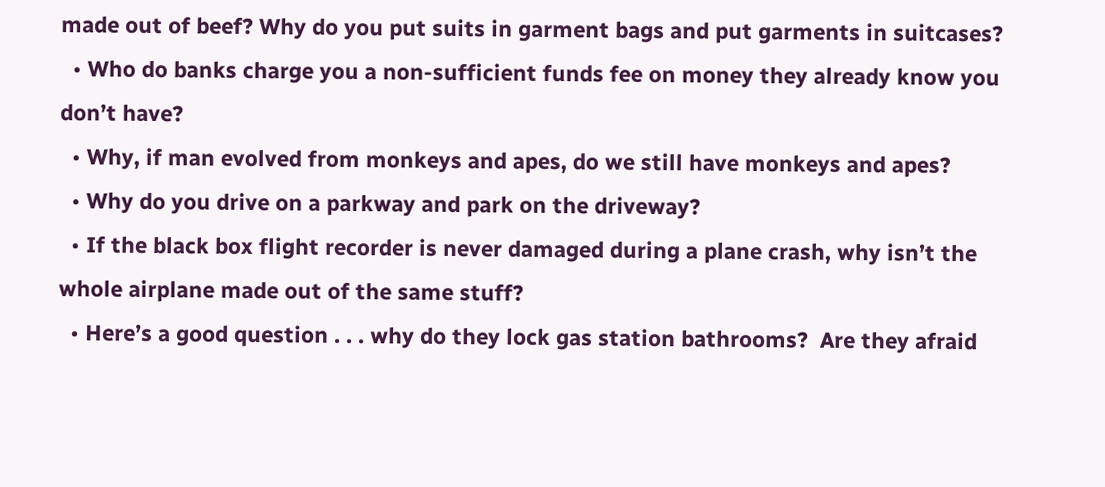made out of beef? Why do you put suits in garment bags and put garments in suitcases?
  • Who do banks charge you a non-sufficient funds fee on money they already know you don’t have?
  • Why, if man evolved from monkeys and apes, do we still have monkeys and apes?
  • Why do you drive on a parkway and park on the driveway?
  • If the black box flight recorder is never damaged during a plane crash, why isn’t the whole airplane made out of the same stuff?
  • Here’s a good question . . . why do they lock gas station bathrooms?  Are they afraid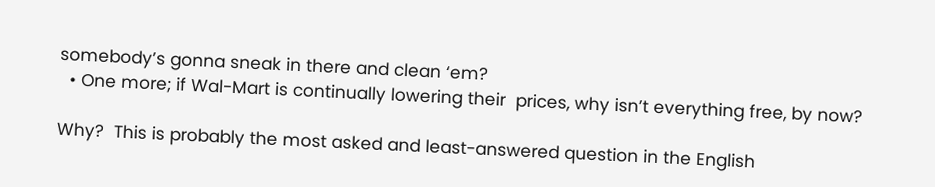somebody’s gonna sneak in there and clean ‘em?
  • One more; if Wal-Mart is continually lowering their  prices, why isn’t everything free, by now?

Why?  This is probably the most asked and least-answered question in the English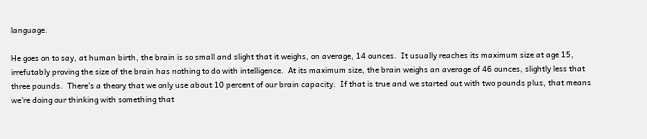language.

He goes on to say, at human birth, the brain is so small and slight that it weighs, on average, 14 ounces.  It usually reaches its maximum size at age 15, irrefutably proving the size of the brain has nothing to do with intelligence.  At its maximum size, the brain weighs an average of 46 ounces, slightly less that three pounds.  There’s a theory that we only use about 10 percent of our brain capacity.  If that is true and we started out with two pounds plus, that means we’re doing our thinking with something that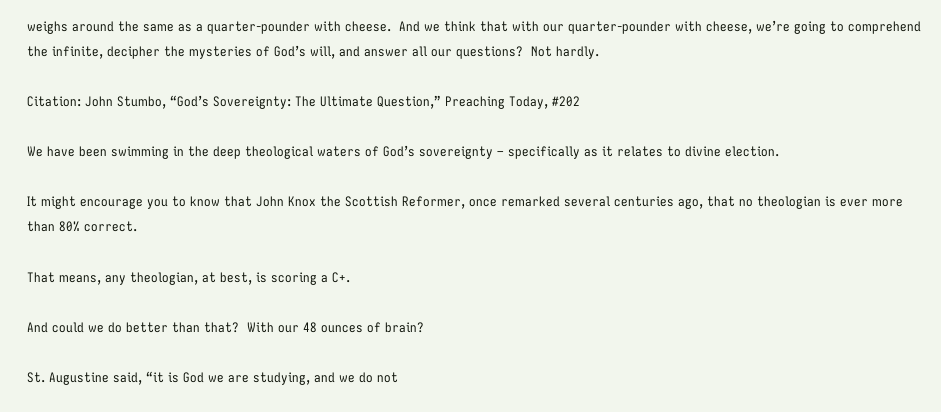weighs around the same as a quarter-pounder with cheese.  And we think that with our quarter-pounder with cheese, we’re going to comprehend the infinite, decipher the mysteries of God’s will, and answer all our questions?  Not hardly.

Citation: John Stumbo, “God’s Sovereignty: The Ultimate Question,” Preaching Today, #202

We have been swimming in the deep theological waters of God’s sovereignty – specifically as it relates to divine election.

It might encourage you to know that John Knox the Scottish Reformer, once remarked several centuries ago, that no theologian is ever more than 80% correct.

That means, any theologian, at best, is scoring a C+.

And could we do better than that?  With our 48 ounces of brain?

St. Augustine said, “it is God we are studying, and we do not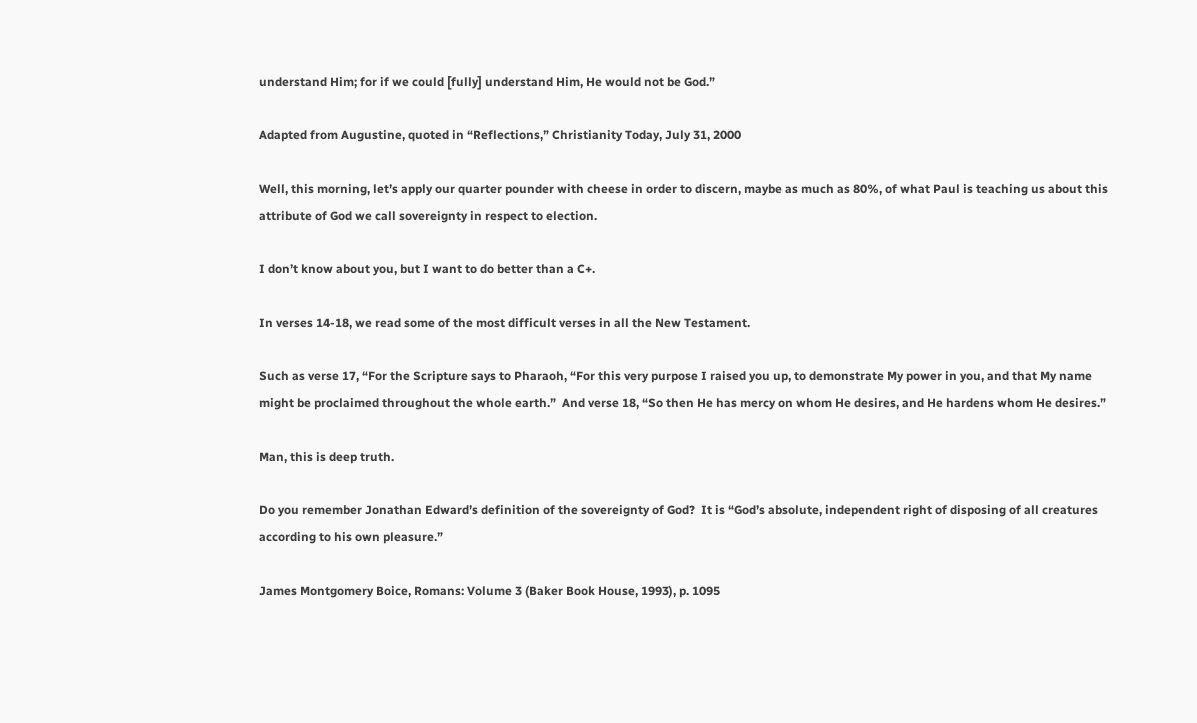understand Him; for if we could [fully] understand Him, He would not be God.”

Adapted from Augustine, quoted in “Reflections,” Christianity Today, July 31, 2000

Well, this morning, let’s apply our quarter pounder with cheese in order to discern, maybe as much as 80%, of what Paul is teaching us about this attribute of God we call sovereignty in respect to election.

I don’t know about you, but I want to do better than a C+.

In verses 14-18, we read some of the most difficult verses in all the New Testament.

Such as verse 17, “For the Scripture says to Pharaoh, “For this very purpose I raised you up, to demonstrate My power in you, and that My name might be proclaimed throughout the whole earth.”  And verse 18, “So then He has mercy on whom He desires, and He hardens whom He desires.”

Man, this is deep truth.

Do you remember Jonathan Edward’s definition of the sovereignty of God?  It is “God’s absolute, independent right of disposing of all creatures according to his own pleasure.”

James Montgomery Boice, Romans: Volume 3 (Baker Book House, 1993), p. 1095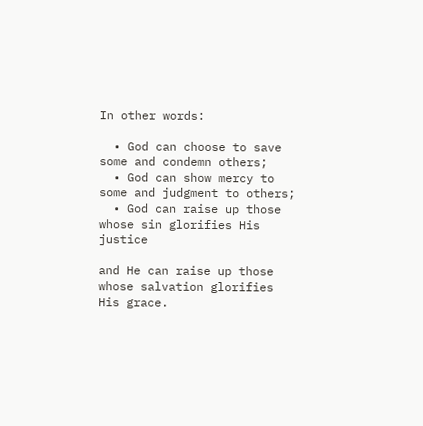In other words:

  • God can choose to save some and condemn others;
  • God can show mercy to some and judgment to others;
  • God can raise up those whose sin glorifies His justice

and He can raise up those whose salvation glorifies His grace.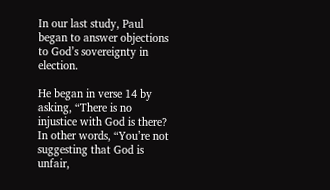In our last study, Paul began to answer objections to God’s sovereignty in election.

He began in verse 14 by asking, “There is no injustice with God is there?  In other words, “You’re not suggesting that God is unfair,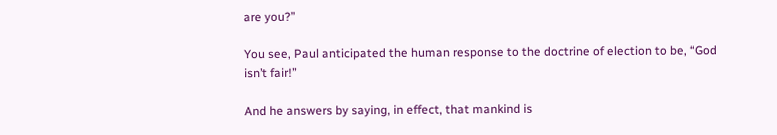are you?”

You see, Paul anticipated the human response to the doctrine of election to be, “God isn’t fair!”

And he answers by saying, in effect, that mankind is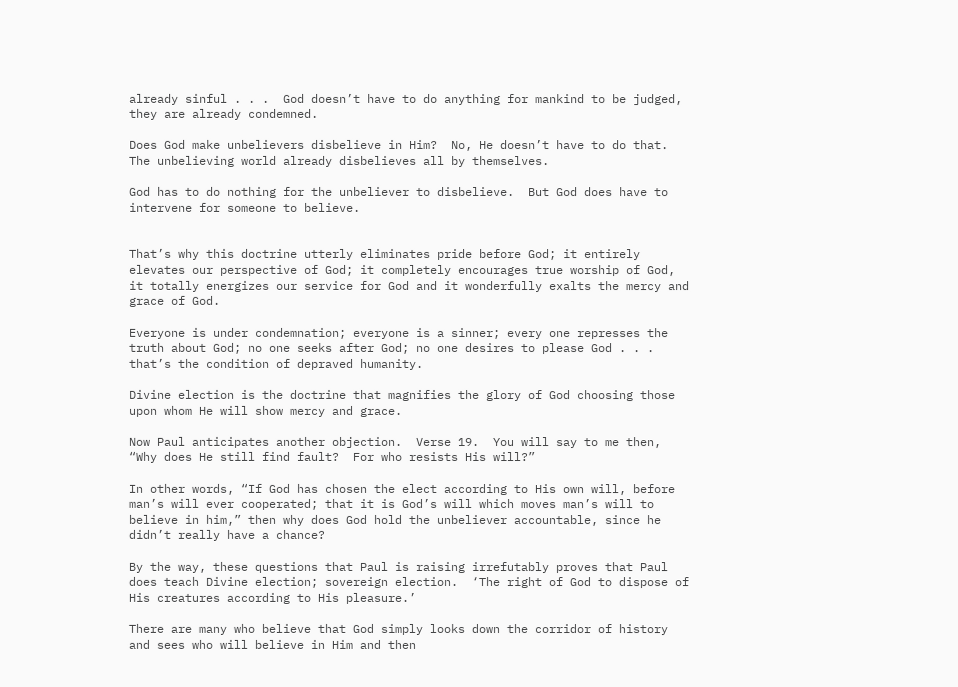already sinful . . .  God doesn’t have to do anything for mankind to be judged, they are already condemned.

Does God make unbelievers disbelieve in Him?  No, He doesn’t have to do that.  The unbelieving world already disbelieves all by themselves.

God has to do nothing for the unbeliever to disbelieve.  But God does have to intervene for someone to believe.


That’s why this doctrine utterly eliminates pride before God; it entirely elevates our perspective of God; it completely encourages true worship of God, it totally energizes our service for God and it wonderfully exalts the mercy and grace of God.

Everyone is under condemnation; everyone is a sinner; every one represses the truth about God; no one seeks after God; no one desires to please God . . . that’s the condition of depraved humanity.

Divine election is the doctrine that magnifies the glory of God choosing those upon whom He will show mercy and grace.

Now Paul anticipates another objection.  Verse 19.  You will say to me then, “Why does He still find fault?  For who resists His will?”

In other words, “If God has chosen the elect according to His own will, before man’s will ever cooperated; that it is God’s will which moves man’s will to believe in him,” then why does God hold the unbeliever accountable, since he didn’t really have a chance?

By the way, these questions that Paul is raising irrefutably proves that Paul does teach Divine election; sovereign election.  ‘The right of God to dispose of His creatures according to His pleasure.’

There are many who believe that God simply looks down the corridor of history and sees who will believe in Him and then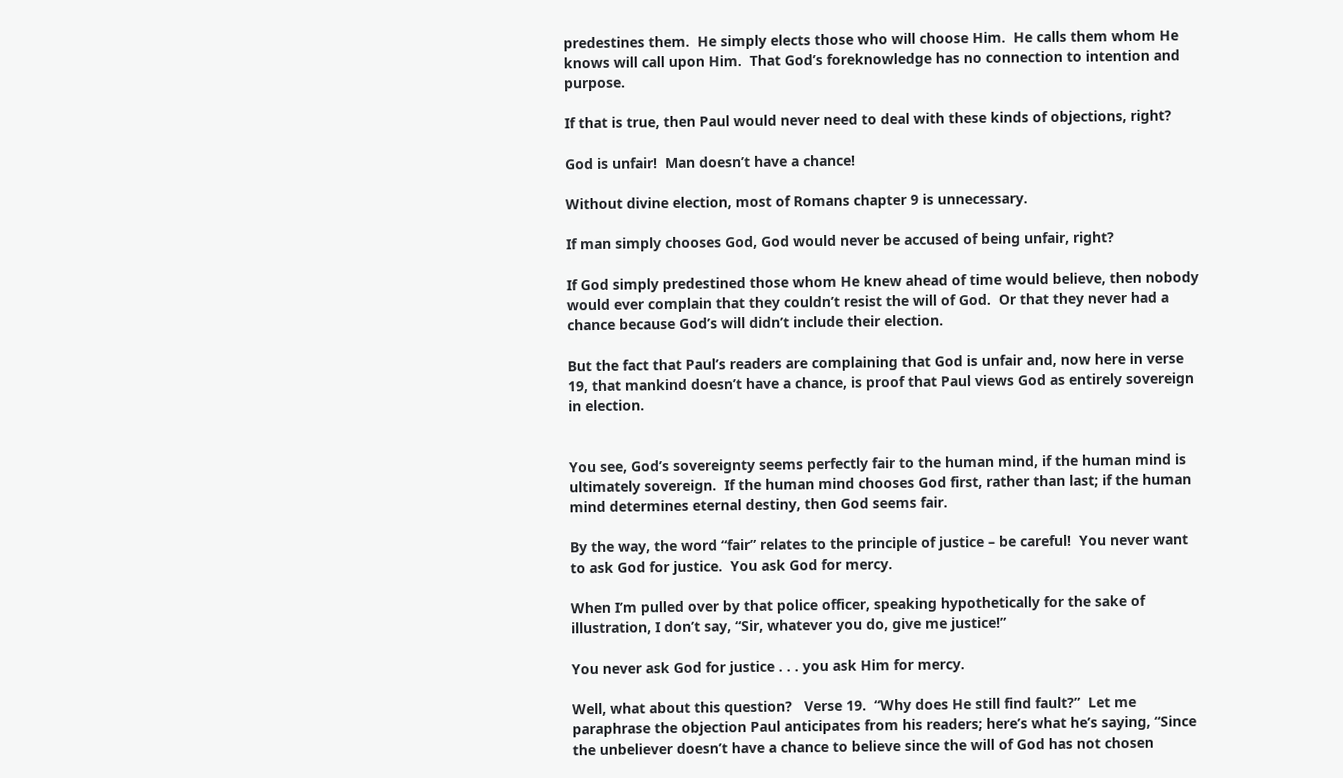predestines them.  He simply elects those who will choose Him.  He calls them whom He knows will call upon Him.  That God’s foreknowledge has no connection to intention and purpose.

If that is true, then Paul would never need to deal with these kinds of objections, right?

God is unfair!  Man doesn’t have a chance!

Without divine election, most of Romans chapter 9 is unnecessary.

If man simply chooses God, God would never be accused of being unfair, right?

If God simply predestined those whom He knew ahead of time would believe, then nobody would ever complain that they couldn’t resist the will of God.  Or that they never had a chance because God’s will didn’t include their election.

But the fact that Paul’s readers are complaining that God is unfair and, now here in verse 19, that mankind doesn’t have a chance, is proof that Paul views God as entirely sovereign in election.


You see, God’s sovereignty seems perfectly fair to the human mind, if the human mind is ultimately sovereign.  If the human mind chooses God first, rather than last; if the human mind determines eternal destiny, then God seems fair.

By the way, the word “fair” relates to the principle of justice – be careful!  You never want to ask God for justice.  You ask God for mercy.

When I’m pulled over by that police officer, speaking hypothetically for the sake of illustration, I don’t say, “Sir, whatever you do, give me justice!”

You never ask God for justice . . . you ask Him for mercy.

Well, what about this question?   Verse 19.  “Why does He still find fault?”  Let me paraphrase the objection Paul anticipates from his readers; here’s what he’s saying, “Since the unbeliever doesn’t have a chance to believe since the will of God has not chosen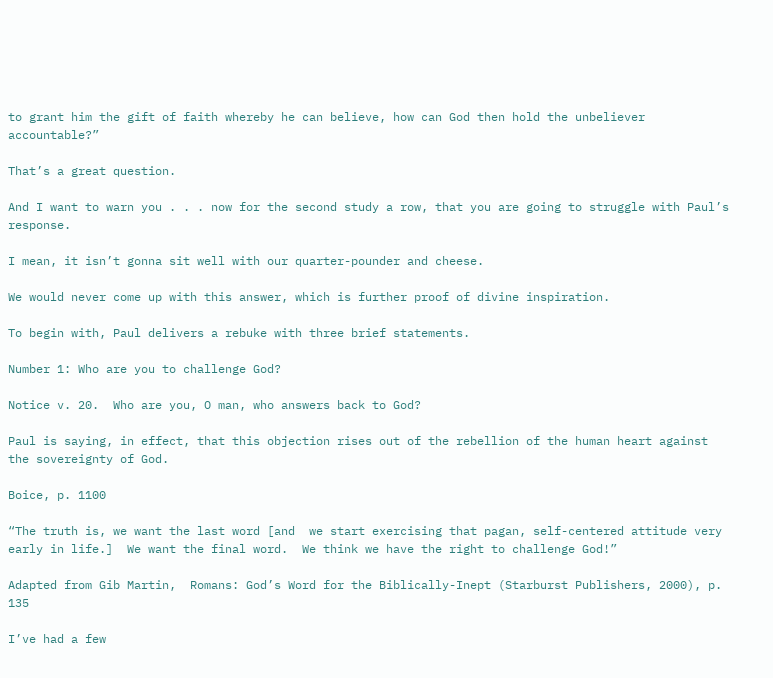to grant him the gift of faith whereby he can believe, how can God then hold the unbeliever accountable?”

That’s a great question.

And I want to warn you . . . now for the second study a row, that you are going to struggle with Paul’s response.

I mean, it isn’t gonna sit well with our quarter-pounder and cheese.

We would never come up with this answer, which is further proof of divine inspiration.

To begin with, Paul delivers a rebuke with three brief statements.

Number 1: Who are you to challenge God?

Notice v. 20.  Who are you, O man, who answers back to God?

Paul is saying, in effect, that this objection rises out of the rebellion of the human heart against the sovereignty of God.

Boice, p. 1100

“The truth is, we want the last word [and  we start exercising that pagan, self-centered attitude very early in life.]  We want the final word.  We think we have the right to challenge God!”

Adapted from Gib Martin,  Romans: God’s Word for the Biblically-Inept (Starburst Publishers, 2000), p. 135

I’ve had a few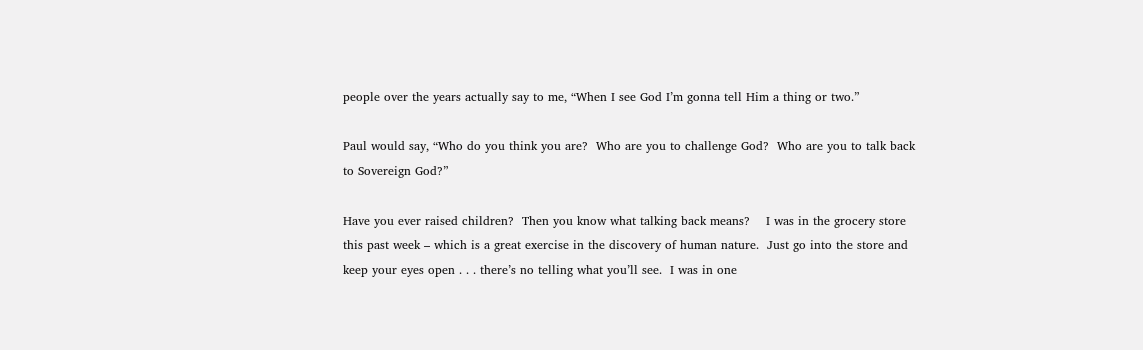people over the years actually say to me, “When I see God I’m gonna tell Him a thing or two.”

Paul would say, “Who do you think you are?  Who are you to challenge God?  Who are you to talk back to Sovereign God?”

Have you ever raised children?  Then you know what talking back means?    I was in the grocery store this past week – which is a great exercise in the discovery of human nature.  Just go into the store and keep your eyes open . . . there’s no telling what you’ll see.  I was in one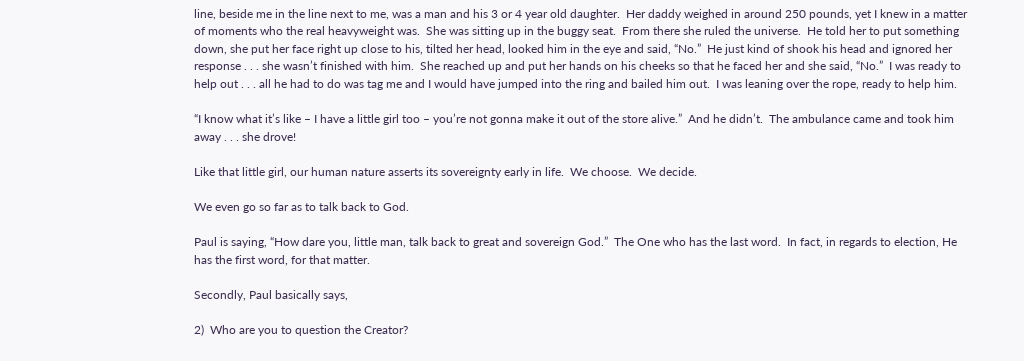line, beside me in the line next to me, was a man and his 3 or 4 year old daughter.  Her daddy weighed in around 250 pounds, yet I knew in a matter of moments who the real heavyweight was.  She was sitting up in the buggy seat.  From there she ruled the universe.  He told her to put something down, she put her face right up close to his, tilted her head, looked him in the eye and said, “No.”  He just kind of shook his head and ignored her response . . . she wasn’t finished with him.  She reached up and put her hands on his cheeks so that he faced her and she said, “No.”  I was ready to help out . . . all he had to do was tag me and I would have jumped into the ring and bailed him out.  I was leaning over the rope, ready to help him.

“I know what it’s like – I have a little girl too – you’re not gonna make it out of the store alive.”  And he didn’t.  The ambulance came and took him away . . . she drove!

Like that little girl, our human nature asserts its sovereignty early in life.  We choose.  We decide.

We even go so far as to talk back to God.

Paul is saying, “How dare you, little man, talk back to great and sovereign God.”  The One who has the last word.  In fact, in regards to election, He has the first word, for that matter.

Secondly, Paul basically says,

2)  Who are you to question the Creator?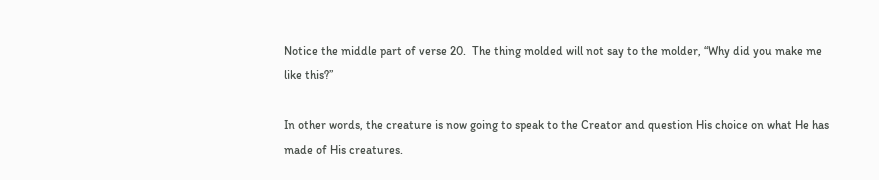Notice the middle part of verse 20.  The thing molded will not say to the molder, “Why did you make me like this?”

In other words, the creature is now going to speak to the Creator and question His choice on what He has made of His creatures.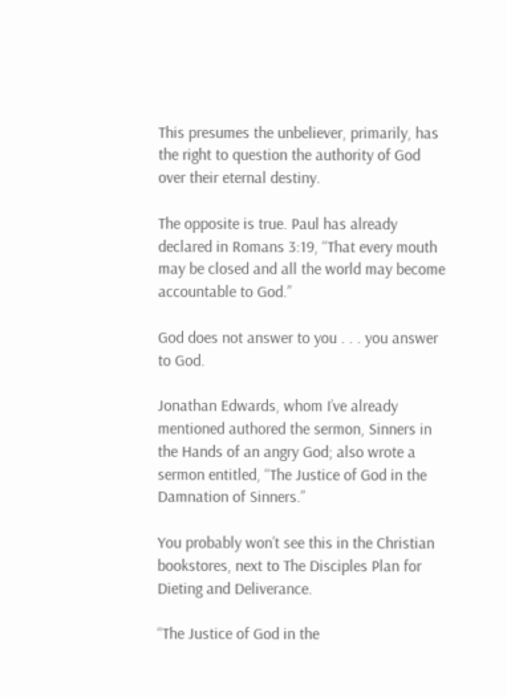This presumes the unbeliever, primarily, has the right to question the authority of God over their eternal destiny.

The opposite is true. Paul has already declared in Romans 3:19, “That every mouth may be closed and all the world may become accountable to God.”

God does not answer to you . . . you answer to God.

Jonathan Edwards, whom I’ve already mentioned authored the sermon, Sinners in the Hands of an angry God; also wrote a sermon entitled, “The Justice of God in the Damnation of Sinners.”

You probably won’t see this in the Christian bookstores, next to The Disciples Plan for Dieting and Deliverance.

“The Justice of God in the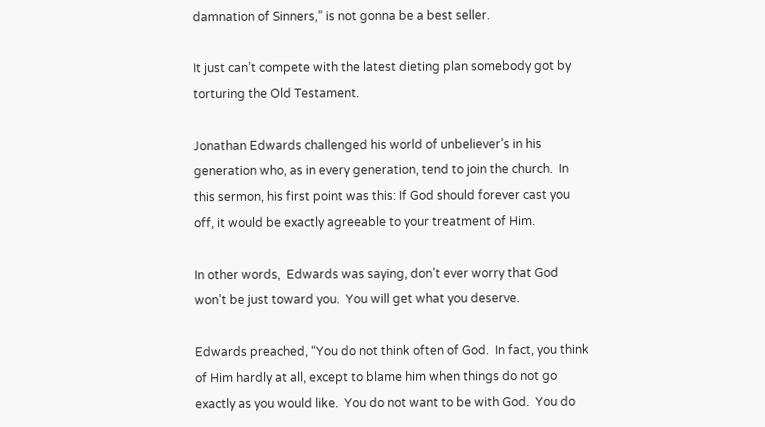damnation of Sinners,” is not gonna be a best seller.

It just can’t compete with the latest dieting plan somebody got by torturing the Old Testament.

Jonathan Edwards challenged his world of unbeliever’s in his generation who, as in every generation, tend to join the church.  In this sermon, his first point was this: If God should forever cast you off, it would be exactly agreeable to your treatment of Him.

In other words,  Edwards was saying, don’t ever worry that God won’t be just toward you.  You will get what you deserve.

Edwards preached, “You do not think often of God.  In fact, you think of Him hardly at all, except to blame him when things do not go exactly as you would like.  You do not want to be with God.  You do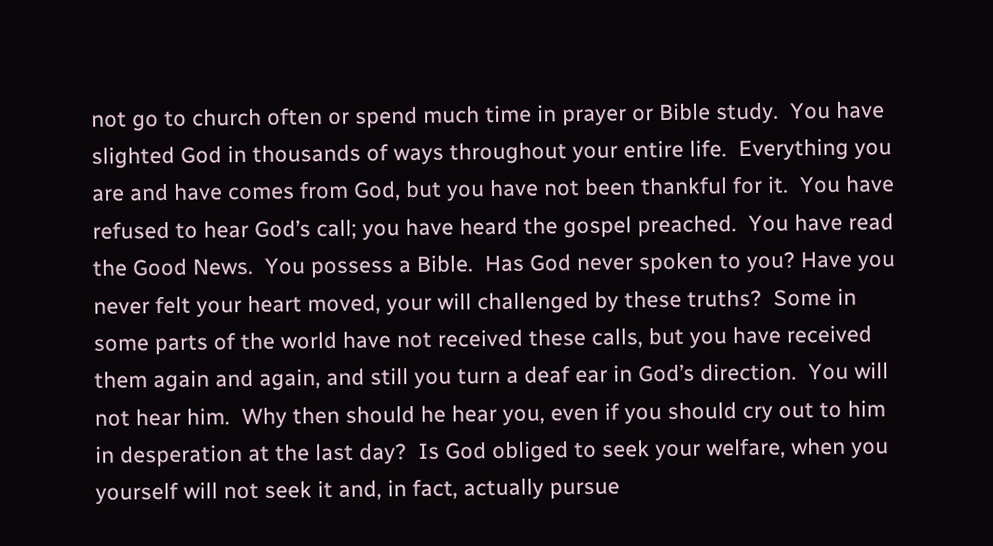not go to church often or spend much time in prayer or Bible study.  You have slighted God in thousands of ways throughout your entire life.  Everything you are and have comes from God, but you have not been thankful for it.  You have refused to hear God’s call; you have heard the gospel preached.  You have read the Good News.  You possess a Bible.  Has God never spoken to you? Have you never felt your heart moved, your will challenged by these truths?  Some in some parts of the world have not received these calls, but you have received them again and again, and still you turn a deaf ear in God’s direction.  You will not hear him.  Why then should he hear you, even if you should cry out to him in desperation at the last day?  Is God obliged to seek your welfare, when you yourself will not seek it and, in fact, actually pursue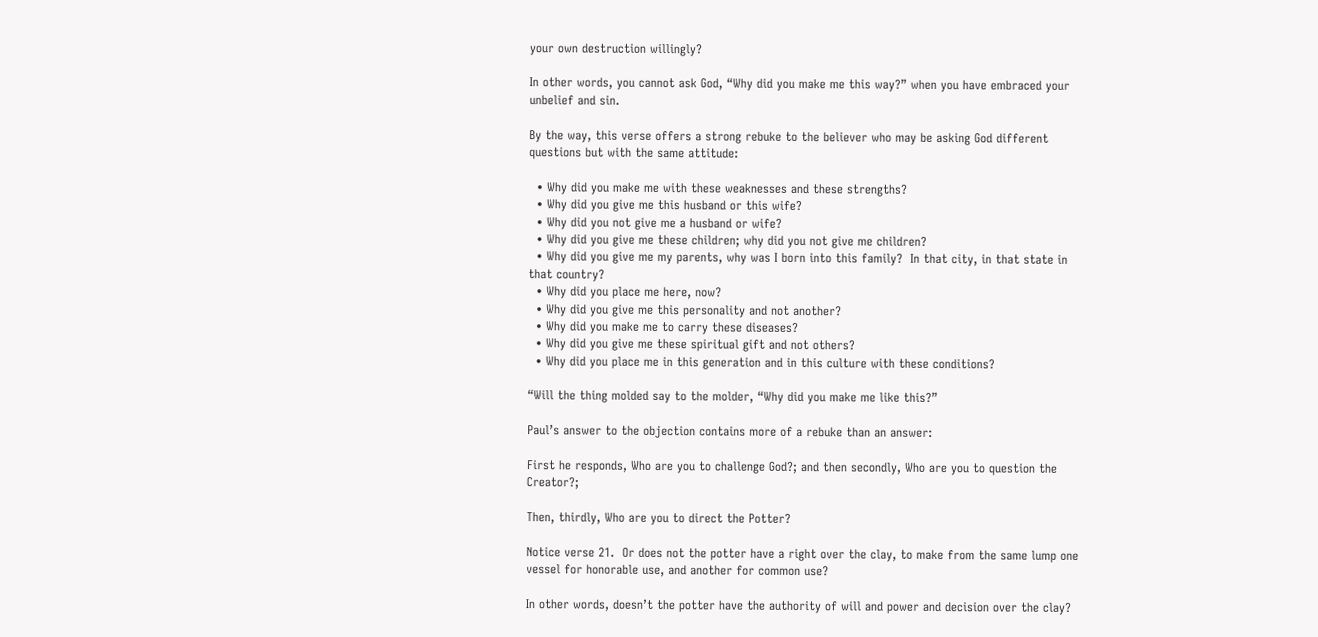your own destruction willingly?

In other words, you cannot ask God, “Why did you make me this way?” when you have embraced your unbelief and sin.

By the way, this verse offers a strong rebuke to the believer who may be asking God different questions but with the same attitude:

  • Why did you make me with these weaknesses and these strengths?
  • Why did you give me this husband or this wife?
  • Why did you not give me a husband or wife?
  • Why did you give me these children; why did you not give me children?
  • Why did you give me my parents, why was I born into this family?  In that city, in that state in that country?
  • Why did you place me here, now?
  • Why did you give me this personality and not another?
  • Why did you make me to carry these diseases?
  • Why did you give me these spiritual gift and not others?
  • Why did you place me in this generation and in this culture with these conditions?

“Will the thing molded say to the molder, “Why did you make me like this?”

Paul’s answer to the objection contains more of a rebuke than an answer:

First he responds, Who are you to challenge God?; and then secondly, Who are you to question the Creator?;

Then, thirdly, Who are you to direct the Potter?

Notice verse 21.  Or does not the potter have a right over the clay, to make from the same lump one vessel for honorable use, and another for common use?

In other words, doesn’t the potter have the authority of will and power and decision over the clay?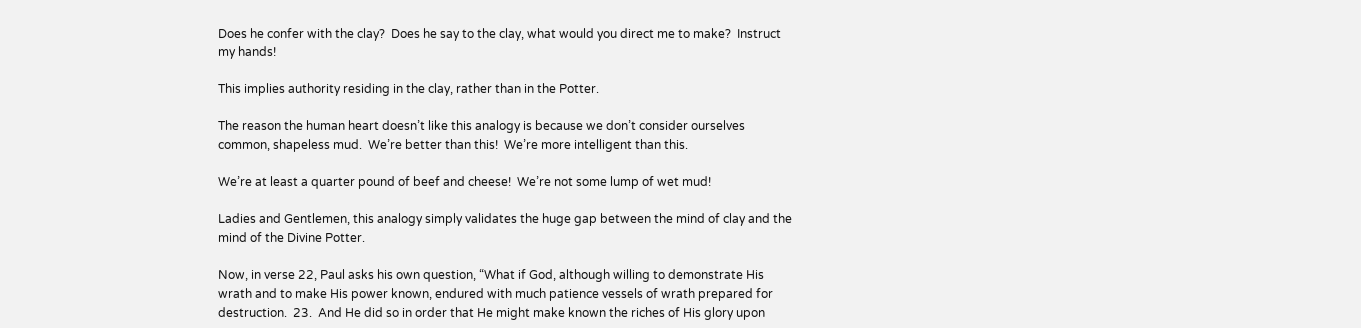Does he confer with the clay?  Does he say to the clay, what would you direct me to make?  Instruct my hands!

This implies authority residing in the clay, rather than in the Potter.

The reason the human heart doesn’t like this analogy is because we don’t consider ourselves common, shapeless mud.  We’re better than this!  We’re more intelligent than this.

We’re at least a quarter pound of beef and cheese!  We’re not some lump of wet mud!

Ladies and Gentlemen, this analogy simply validates the huge gap between the mind of clay and the mind of the Divine Potter.

Now, in verse 22, Paul asks his own question, “What if God, although willing to demonstrate His wrath and to make His power known, endured with much patience vessels of wrath prepared for destruction.  23.  And He did so in order that He might make known the riches of His glory upon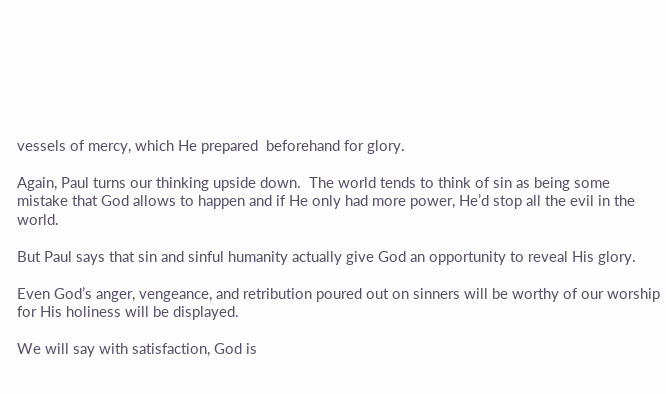vessels of mercy, which He prepared  beforehand for glory.

Again, Paul turns our thinking upside down.  The world tends to think of sin as being some mistake that God allows to happen and if He only had more power, He’d stop all the evil in the world.

But Paul says that sin and sinful humanity actually give God an opportunity to reveal His glory.

Even God’s anger, vengeance, and retribution poured out on sinners will be worthy of our worship for His holiness will be displayed.

We will say with satisfaction, God is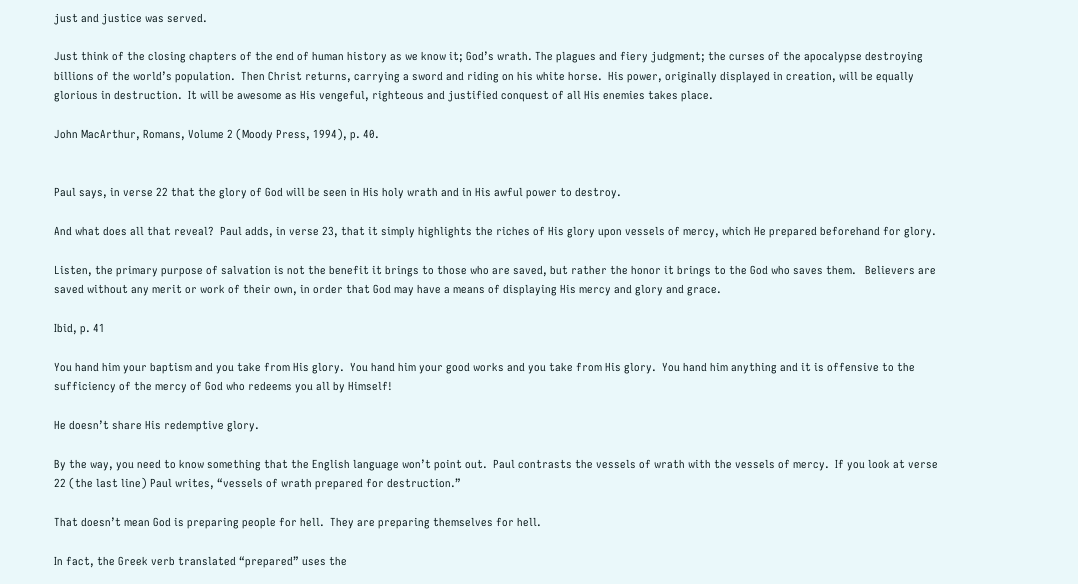just and justice was served.

Just think of the closing chapters of the end of human history as we know it; God’s wrath. The plagues and fiery judgment; the curses of the apocalypse destroying billions of the world’s population.  Then Christ returns, carrying a sword and riding on his white horse.  His power, originally displayed in creation, will be equally glorious in destruction.  It will be awesome as His vengeful, righteous and justified conquest of all His enemies takes place.

John MacArthur, Romans, Volume 2 (Moody Press, 1994), p. 40.


Paul says, in verse 22 that the glory of God will be seen in His holy wrath and in His awful power to destroy.

And what does all that reveal?  Paul adds, in verse 23, that it simply highlights the riches of His glory upon vessels of mercy, which He prepared beforehand for glory.

Listen, the primary purpose of salvation is not the benefit it brings to those who are saved, but rather the honor it brings to the God who saves them.   Believers are saved without any merit or work of their own, in order that God may have a means of displaying His mercy and glory and grace.

Ibid, p. 41

You hand him your baptism and you take from His glory.  You hand him your good works and you take from His glory.  You hand him anything and it is offensive to the sufficiency of the mercy of God who redeems you all by Himself!

He doesn’t share His redemptive glory.

By the way, you need to know something that the English language won’t point out.  Paul contrasts the vessels of wrath with the vessels of mercy.  If you look at verse 22 (the last line) Paul writes, “vessels of wrath prepared for destruction.”

That doesn’t mean God is preparing people for hell.  They are preparing themselves for hell.

In fact, the Greek verb translated “prepared” uses the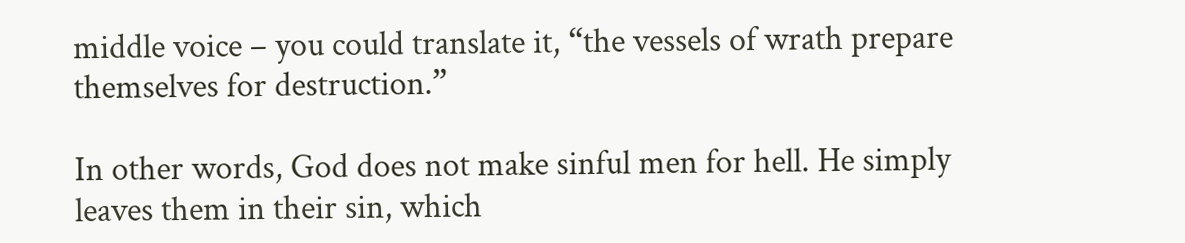middle voice – you could translate it, “the vessels of wrath prepare themselves for destruction.”

In other words, God does not make sinful men for hell. He simply leaves them in their sin, which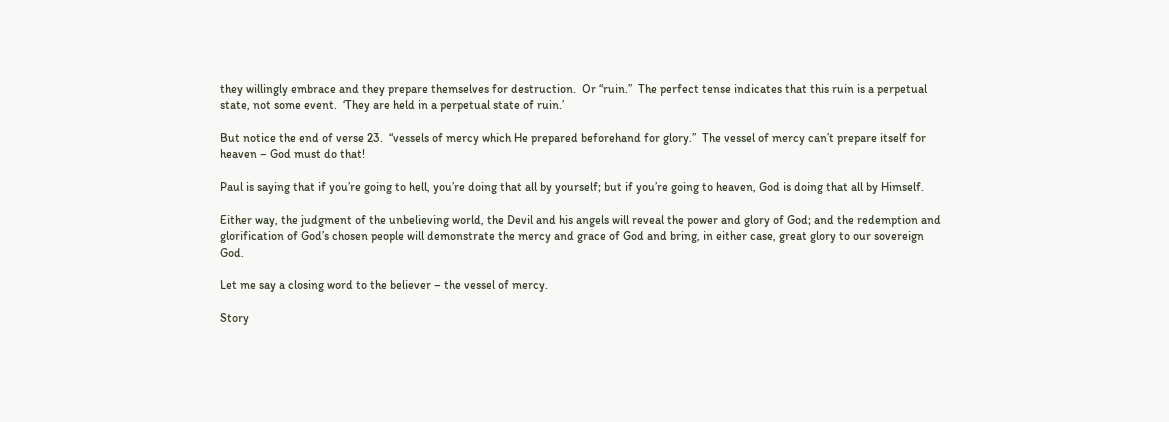they willingly embrace and they prepare themselves for destruction.  Or “ruin.”  The perfect tense indicates that this ruin is a perpetual state, not some event.  ‘They are held in a perpetual state of ruin.’

But notice the end of verse 23.  “vessels of mercy which He prepared beforehand for glory.”  The vessel of mercy can’t prepare itself for heaven – God must do that!

Paul is saying that if you’re going to hell, you’re doing that all by yourself; but if you’re going to heaven, God is doing that all by Himself.

Either way, the judgment of the unbelieving world, the Devil and his angels will reveal the power and glory of God; and the redemption and glorification of God’s chosen people will demonstrate the mercy and grace of God and bring, in either case, great glory to our sovereign God.

Let me say a closing word to the believer – the vessel of mercy.

Story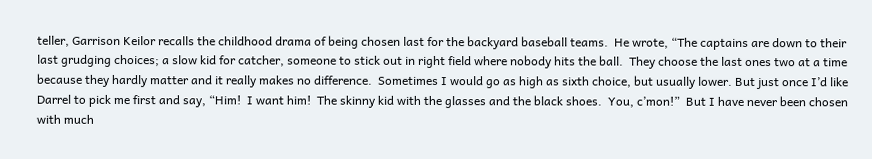teller, Garrison Keilor recalls the childhood drama of being chosen last for the backyard baseball teams.  He wrote, “The captains are down to their last grudging choices; a slow kid for catcher, someone to stick out in right field where nobody hits the ball.  They choose the last ones two at a time because they hardly matter and it really makes no difference.  Sometimes I would go as high as sixth choice, but usually lower. But just once I’d like Darrel to pick me first and say, “Him!  I want him!  The skinny kid with the glasses and the black shoes.  You, c’mon!”  But I have never been chosen with much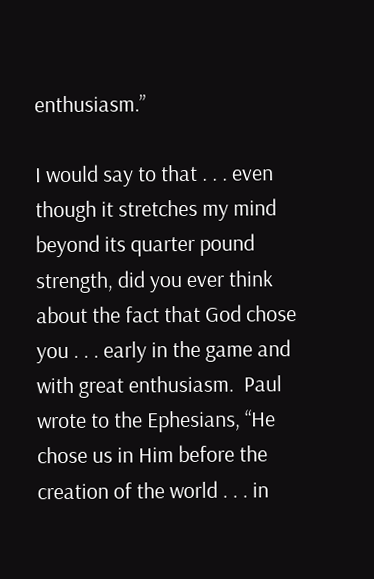enthusiasm.”

I would say to that . . . even though it stretches my mind beyond its quarter pound strength, did you ever think about the fact that God chose you . . . early in the game and with great enthusiasm.  Paul wrote to the Ephesians, “He chose us in Him before the creation of the world . . . in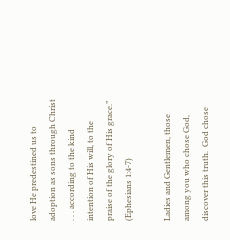love He predestined us to adoption as sons through Christ . . . according to the kind intention of His will, to the praise of the glory of His grace.” (Ephesians 1:4-7)

Ladies and Gentlemen, those among you who chose God, discover this truth.  God chose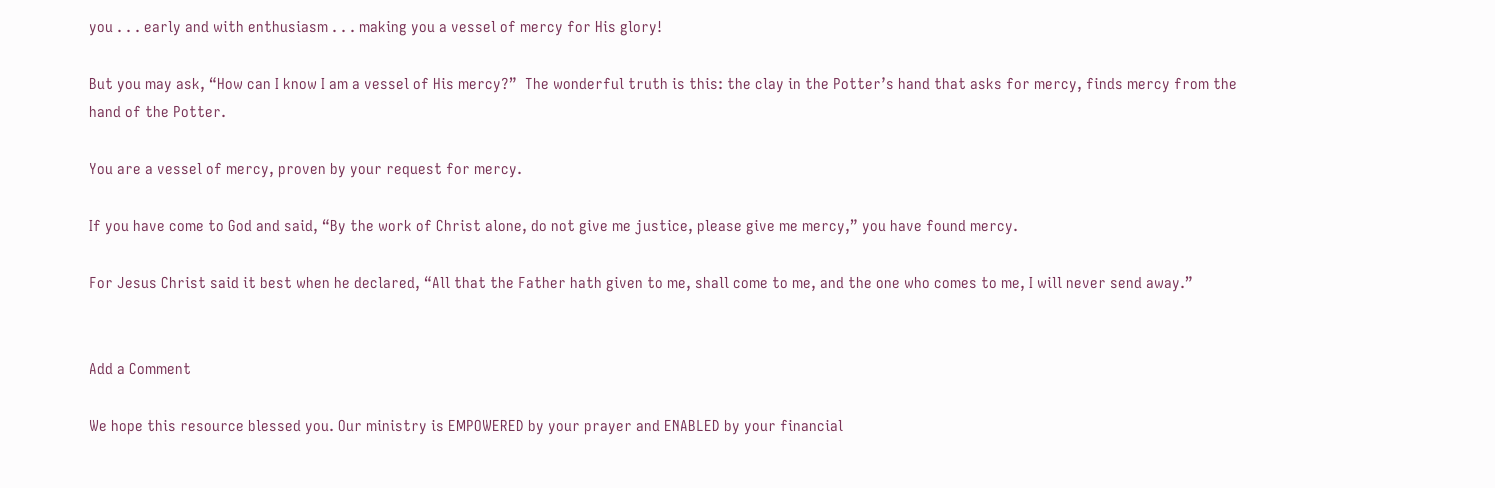you . . . early and with enthusiasm . . . making you a vessel of mercy for His glory!

But you may ask, “How can I know I am a vessel of His mercy?”  The wonderful truth is this: the clay in the Potter’s hand that asks for mercy, finds mercy from the hand of the Potter.

You are a vessel of mercy, proven by your request for mercy.

If you have come to God and said, “By the work of Christ alone, do not give me justice, please give me mercy,” you have found mercy.

For Jesus Christ said it best when he declared, “All that the Father hath given to me, shall come to me, and the one who comes to me, I will never send away.”


Add a Comment

We hope this resource blessed you. Our ministry is EMPOWERED by your prayer and ENABLED by your financial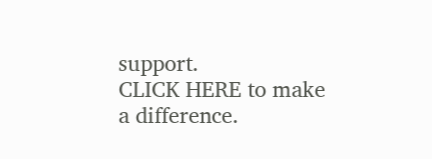support.
CLICK HERE to make a difference.